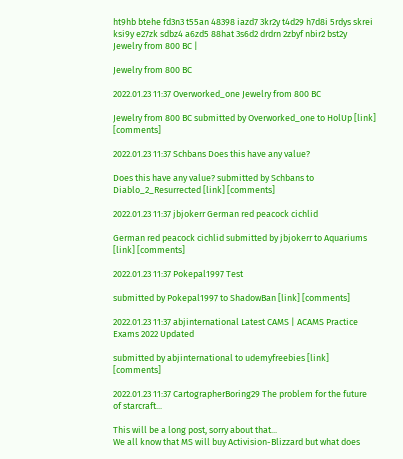ht9hb btehe fd3n3 t55an 48398 iazd7 3kr2y t4d29 h7d8i 5rdys skrei ksi9y e27zk sdbz4 a6zd5 88hat 3s6d2 drdrn 2zbyf nbir2 bst2y Jewelry from 800 BC |

Jewelry from 800 BC

2022.01.23 11:37 Overworked_one Jewelry from 800 BC

Jewelry from 800 BC submitted by Overworked_one to HolUp [link] [comments]

2022.01.23 11:37 Schbans Does this have any value?

Does this have any value? submitted by Schbans to Diablo_2_Resurrected [link] [comments]

2022.01.23 11:37 jbjokerr German red peacock cichlid

German red peacock cichlid submitted by jbjokerr to Aquariums [link] [comments]

2022.01.23 11:37 Pokepal1997 Test

submitted by Pokepal1997 to ShadowBan [link] [comments]

2022.01.23 11:37 abjinternational Latest CAMS | ACAMS Practice Exams 2022 Updated

submitted by abjinternational to udemyfreebies [link] [comments]

2022.01.23 11:37 CartographerBoring29 The problem for the future of starcraft...

This will be a long post, sorry about that...
We all know that MS will buy Activision-Blizzard but what does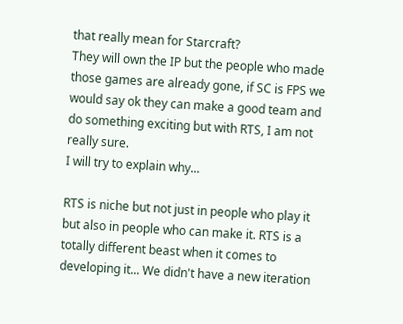that really mean for Starcraft?
They will own the IP but the people who made those games are already gone, if SC is FPS we would say ok they can make a good team and do something exciting but with RTS, I am not really sure.
I will try to explain why...

RTS is niche but not just in people who play it but also in people who can make it. RTS is a totally different beast when it comes to developing it... We didn't have a new iteration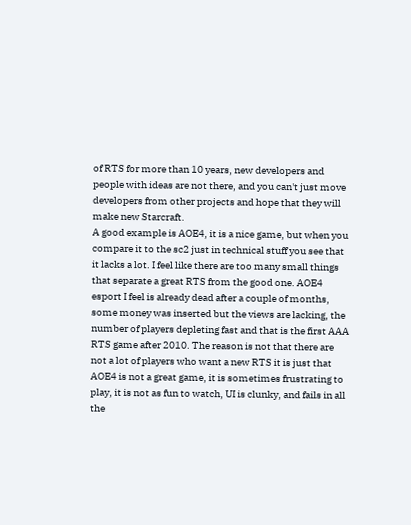of RTS for more than 10 years, new developers and people with ideas are not there, and you can't just move developers from other projects and hope that they will make new Starcraft.
A good example is AOE4, it is a nice game, but when you compare it to the sc2 just in technical stuff you see that it lacks a lot. I feel like there are too many small things that separate a great RTS from the good one. AOE4 esport I feel is already dead after a couple of months, some money was inserted but the views are lacking, the number of players depleting fast and that is the first AAA RTS game after 2010. The reason is not that there are not a lot of players who want a new RTS it is just that AOE4 is not a great game, it is sometimes frustrating to play, it is not as fun to watch, UI is clunky, and fails in all the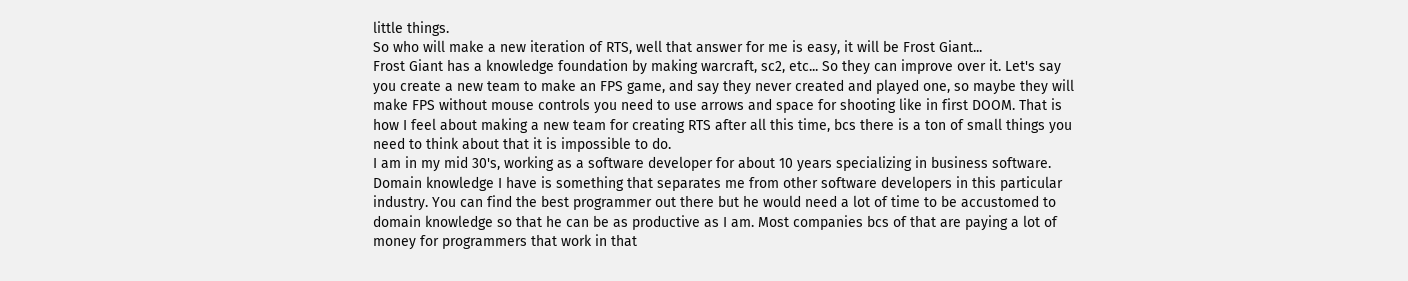little things.
So who will make a new iteration of RTS, well that answer for me is easy, it will be Frost Giant...
Frost Giant has a knowledge foundation by making warcraft, sc2, etc... So they can improve over it. Let's say you create a new team to make an FPS game, and say they never created and played one, so maybe they will make FPS without mouse controls you need to use arrows and space for shooting like in first DOOM. That is how I feel about making a new team for creating RTS after all this time, bcs there is a ton of small things you need to think about that it is impossible to do.
I am in my mid 30's, working as a software developer for about 10 years specializing in business software. Domain knowledge I have is something that separates me from other software developers in this particular industry. You can find the best programmer out there but he would need a lot of time to be accustomed to domain knowledge so that he can be as productive as I am. Most companies bcs of that are paying a lot of money for programmers that work in that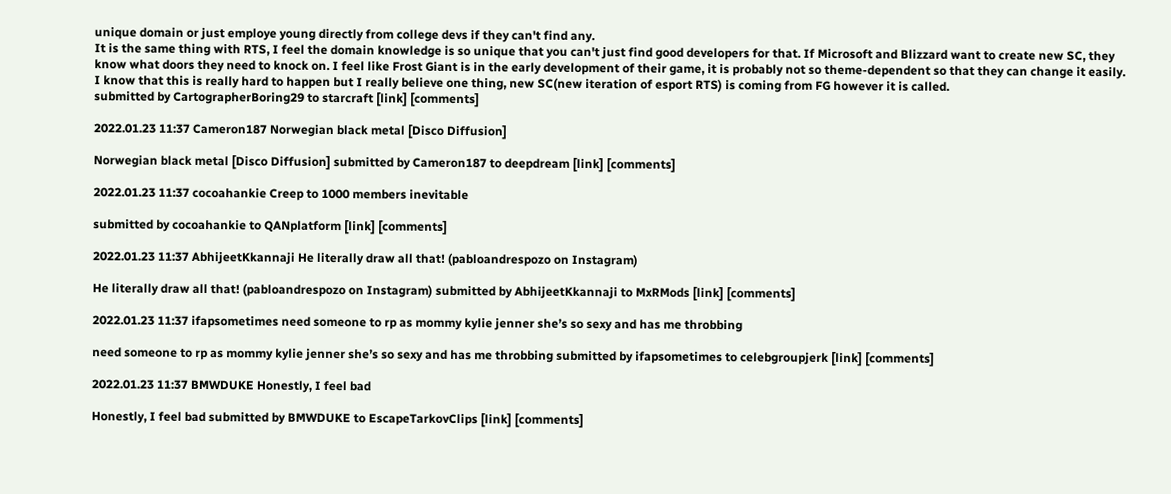unique domain or just employe young directly from college devs if they can't find any.
It is the same thing with RTS, I feel the domain knowledge is so unique that you can't just find good developers for that. If Microsoft and Blizzard want to create new SC, they know what doors they need to knock on. I feel like Frost Giant is in the early development of their game, it is probably not so theme-dependent so that they can change it easily.
I know that this is really hard to happen but I really believe one thing, new SC(new iteration of esport RTS) is coming from FG however it is called.
submitted by CartographerBoring29 to starcraft [link] [comments]

2022.01.23 11:37 Cameron187 Norwegian black metal [Disco Diffusion]

Norwegian black metal [Disco Diffusion] submitted by Cameron187 to deepdream [link] [comments]

2022.01.23 11:37 cocoahankie Creep to 1000 members inevitable

submitted by cocoahankie to QANplatform [link] [comments]

2022.01.23 11:37 AbhijeetKkannaji He literally draw all that! (pabloandrespozo on Instagram)

He literally draw all that! (pabloandrespozo on Instagram) submitted by AbhijeetKkannaji to MxRMods [link] [comments]

2022.01.23 11:37 ifapsometimes need someone to rp as mommy kylie jenner she’s so sexy and has me throbbing

need someone to rp as mommy kylie jenner she’s so sexy and has me throbbing submitted by ifapsometimes to celebgroupjerk [link] [comments]

2022.01.23 11:37 BMWDUKE Honestly, I feel bad

Honestly, I feel bad submitted by BMWDUKE to EscapeTarkovClips [link] [comments]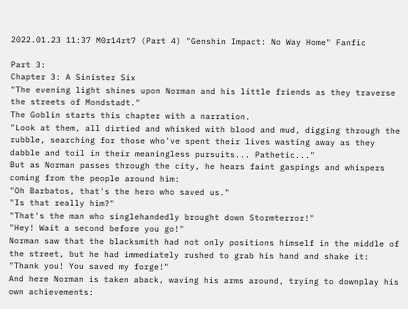2022.01.23 11:37 M0r14rt7 (Part 4) "Genshin Impact: No Way Home" Fanfic

Part 3:
Chapter 3: A Sinister Six
"The evening light shines upon Norman and his little friends as they traverse the streets of Mondstadt."
The Goblin starts this chapter with a narration.
"Look at them, all dirtied and whisked with blood and mud, digging through the rubble, searching for those who've spent their lives wasting away as they dabble and toil in their meaningless pursuits... Pathetic..."
But as Norman passes through the city, he hears faint gaspings and whispers coming from the people around him:
"Oh Barbatos, that's the hero who saved us."
"Is that really him?"
"That's the man who singlehandedly brought down Stormterror!"
"Hey! Wait a second before you go!"
Norman saw that the blacksmith had not only positions himself in the middle of the street, but he had immediately rushed to grab his hand and shake it:
"Thank you! You saved my forge!"
And here Norman is taken aback, waving his arms around, trying to downplay his own achievements: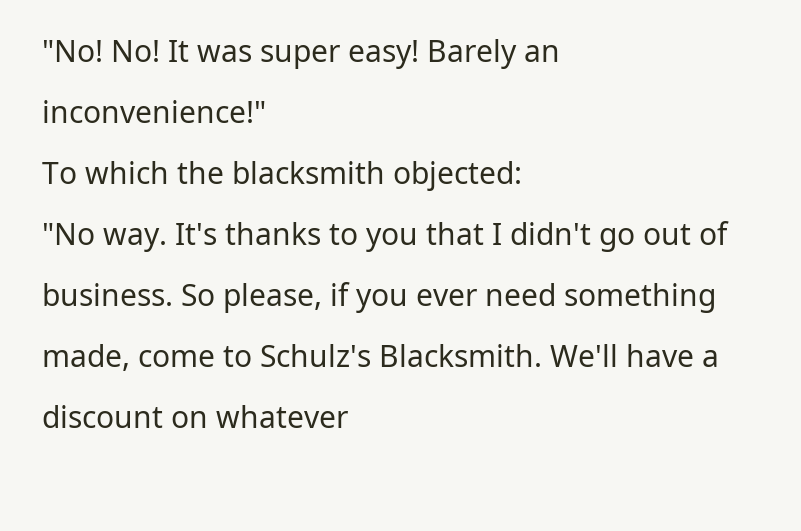"No! No! It was super easy! Barely an inconvenience!"
To which the blacksmith objected:
"No way. It's thanks to you that I didn't go out of business. So please, if you ever need something made, come to Schulz's Blacksmith. We'll have a discount on whatever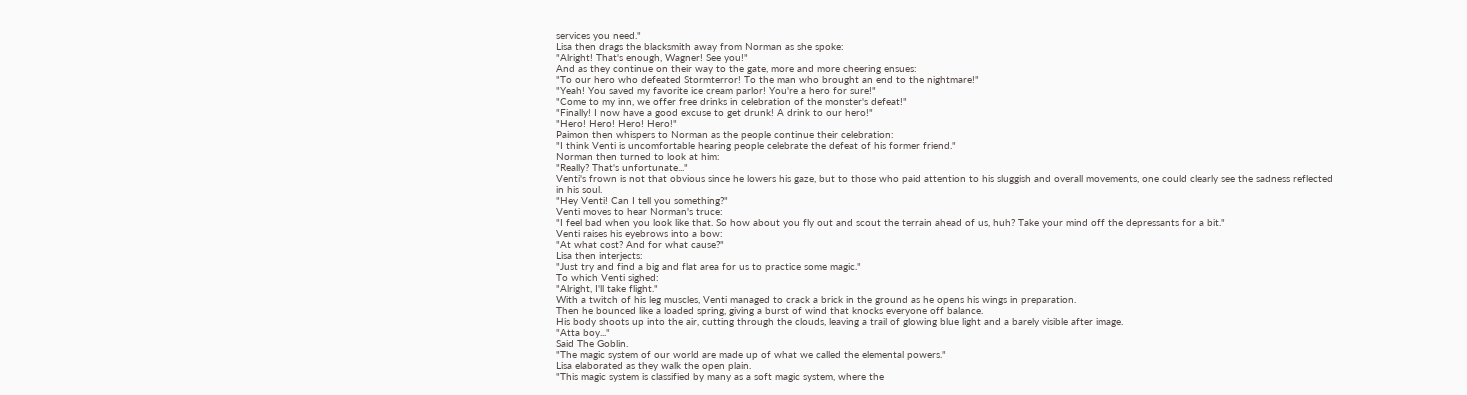services you need."
Lisa then drags the blacksmith away from Norman as she spoke:
"Alright! That's enough, Wagner! See you!"
And as they continue on their way to the gate, more and more cheering ensues:
"To our hero who defeated Stormterror! To the man who brought an end to the nightmare!"
"Yeah! You saved my favorite ice cream parlor! You're a hero for sure!"
"Come to my inn, we offer free drinks in celebration of the monster's defeat!"
"Finally! I now have a good excuse to get drunk! A drink to our hero!"
"Hero! Hero! Hero! Hero!"
Paimon then whispers to Norman as the people continue their celebration:
"I think Venti is uncomfortable hearing people celebrate the defeat of his former friend."
Norman then turned to look at him:
"Really? That's unfortunate..."
Venti's frown is not that obvious since he lowers his gaze, but to those who paid attention to his sluggish and overall movements, one could clearly see the sadness reflected in his soul.
"Hey Venti! Can I tell you something?"
Venti moves to hear Norman's truce:
"I feel bad when you look like that. So how about you fly out and scout the terrain ahead of us, huh? Take your mind off the depressants for a bit."
Venti raises his eyebrows into a bow:
"At what cost? And for what cause?"
Lisa then interjects:
"Just try and find a big and flat area for us to practice some magic."
To which Venti sighed:
"Alright, I'll take flight."
With a twitch of his leg muscles, Venti managed to crack a brick in the ground as he opens his wings in preparation.
Then he bounced like a loaded spring, giving a burst of wind that knocks everyone off balance.
His body shoots up into the air, cutting through the clouds, leaving a trail of glowing blue light and a barely visible after image.
"Atta boy..."
Said The Goblin.
"The magic system of our world are made up of what we called the elemental powers."
Lisa elaborated as they walk the open plain.
"This magic system is classified by many as a soft magic system, where the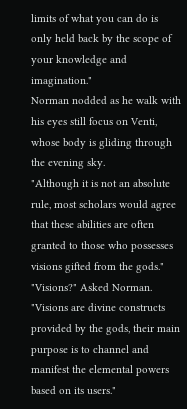limits of what you can do is only held back by the scope of your knowledge and imagination."
Norman nodded as he walk with his eyes still focus on Venti, whose body is gliding through the evening sky.
"Although it is not an absolute rule, most scholars would agree that these abilities are often granted to those who possesses visions gifted from the gods."
"Visions?" Asked Norman.
"Visions are divine constructs provided by the gods, their main purpose is to channel and manifest the elemental powers based on its users."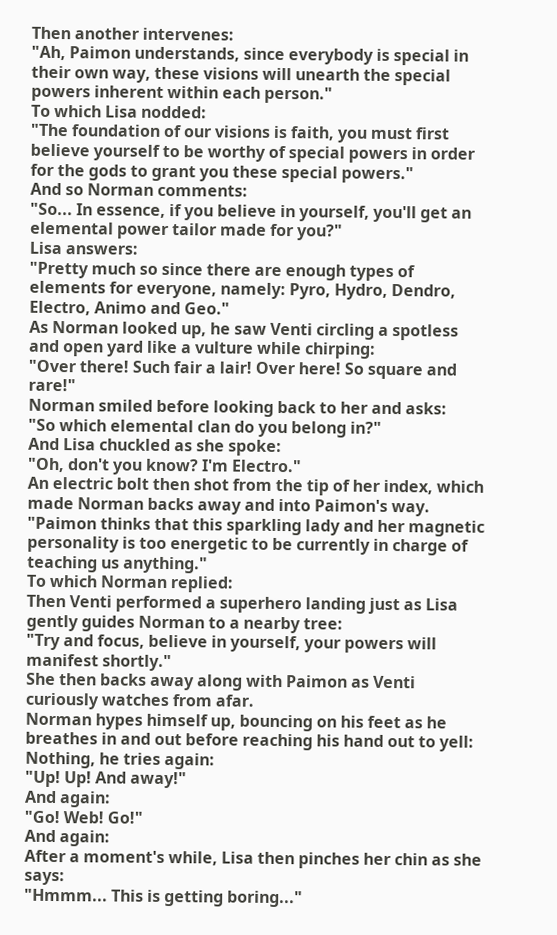Then another intervenes:
"Ah, Paimon understands, since everybody is special in their own way, these visions will unearth the special powers inherent within each person."
To which Lisa nodded:
"The foundation of our visions is faith, you must first believe yourself to be worthy of special powers in order for the gods to grant you these special powers."
And so Norman comments:
"So... In essence, if you believe in yourself, you'll get an elemental power tailor made for you?"
Lisa answers:
"Pretty much so since there are enough types of elements for everyone, namely: Pyro, Hydro, Dendro, Electro, Animo and Geo."
As Norman looked up, he saw Venti circling a spotless and open yard like a vulture while chirping:
"Over there! Such fair a lair! Over here! So square and rare!"
Norman smiled before looking back to her and asks:
"So which elemental clan do you belong in?"
And Lisa chuckled as she spoke:
"Oh, don't you know? I'm Electro."
An electric bolt then shot from the tip of her index, which made Norman backs away and into Paimon's way.
"Paimon thinks that this sparkling lady and her magnetic personality is too energetic to be currently in charge of teaching us anything."
To which Norman replied:
Then Venti performed a superhero landing just as Lisa gently guides Norman to a nearby tree:
"Try and focus, believe in yourself, your powers will manifest shortly."
She then backs away along with Paimon as Venti curiously watches from afar.
Norman hypes himself up, bouncing on his feet as he breathes in and out before reaching his hand out to yell:
Nothing, he tries again:
"Up! Up! And away!"
And again:
"Go! Web! Go!"
And again:
After a moment's while, Lisa then pinches her chin as she says:
"Hmmm... This is getting boring..."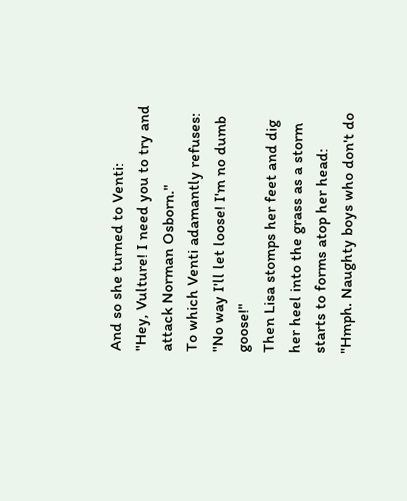And so she turned to Venti:
"Hey, Vulture! I need you to try and attack Norman Osborn."
To which Venti adamantly refuses:
"No way I'll let loose! I'm no dumb goose!"
Then Lisa stomps her feet and dig her heel into the grass as a storm starts to forms atop her head:
"Hmph. Naughty boys who don't do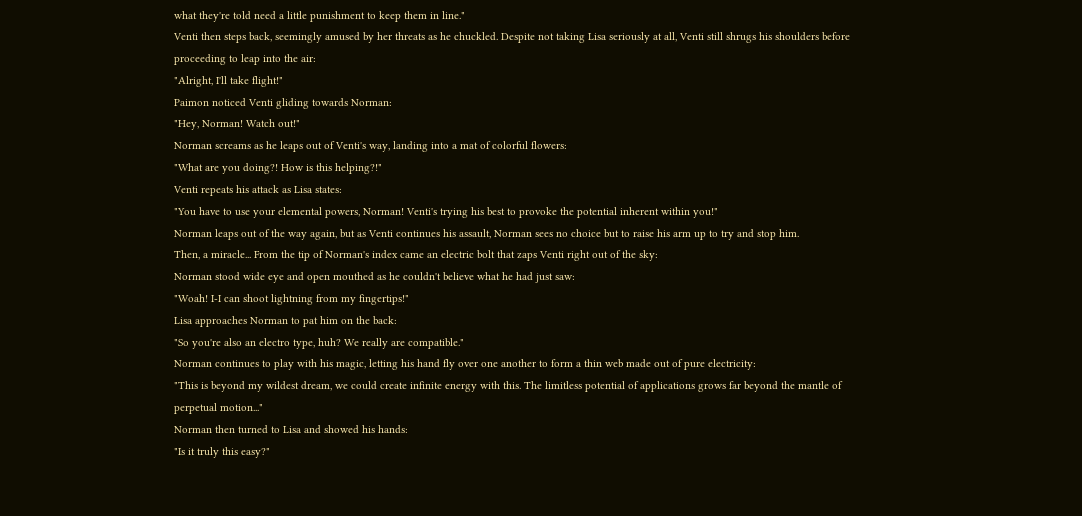what they're told need a little punishment to keep them in line."
Venti then steps back, seemingly amused by her threats as he chuckled. Despite not taking Lisa seriously at all, Venti still shrugs his shoulders before proceeding to leap into the air:
"Alright, I'll take flight!"
Paimon noticed Venti gliding towards Norman:
"Hey, Norman! Watch out!"
Norman screams as he leaps out of Venti's way, landing into a mat of colorful flowers:
"What are you doing?! How is this helping?!"
Venti repeats his attack as Lisa states:
"You have to use your elemental powers, Norman! Venti's trying his best to provoke the potential inherent within you!"
Norman leaps out of the way again, but as Venti continues his assault, Norman sees no choice but to raise his arm up to try and stop him.
Then, a miracle... From the tip of Norman's index came an electric bolt that zaps Venti right out of the sky:
Norman stood wide eye and open mouthed as he couldn't believe what he had just saw:
"Woah! I-I can shoot lightning from my fingertips!"
Lisa approaches Norman to pat him on the back:
"So you're also an electro type, huh? We really are compatible."
Norman continues to play with his magic, letting his hand fly over one another to form a thin web made out of pure electricity:
"This is beyond my wildest dream, we could create infinite energy with this. The limitless potential of applications grows far beyond the mantle of perpetual motion..."
Norman then turned to Lisa and showed his hands:
"Is it truly this easy?"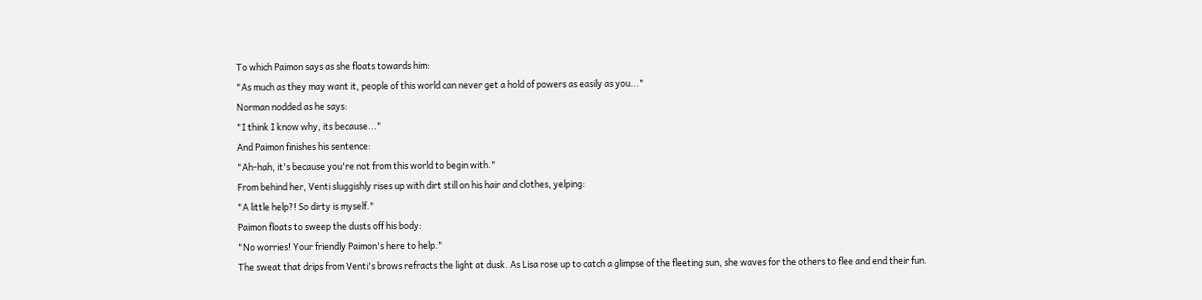To which Paimon says as she floats towards him:
"As much as they may want it, people of this world can never get a hold of powers as easily as you..."
Norman nodded as he says:
"I think I know why, its because..."
And Paimon finishes his sentence:
"Ah-hah, it's because you're not from this world to begin with."
From behind her, Venti sluggishly rises up with dirt still on his hair and clothes, yelping:
"A little help?! So dirty is myself."
Paimon floats to sweep the dusts off his body:
"No worries! Your friendly Paimon's here to help."
The sweat that drips from Venti's brows refracts the light at dusk. As Lisa rose up to catch a glimpse of the fleeting sun, she waves for the others to flee and end their fun.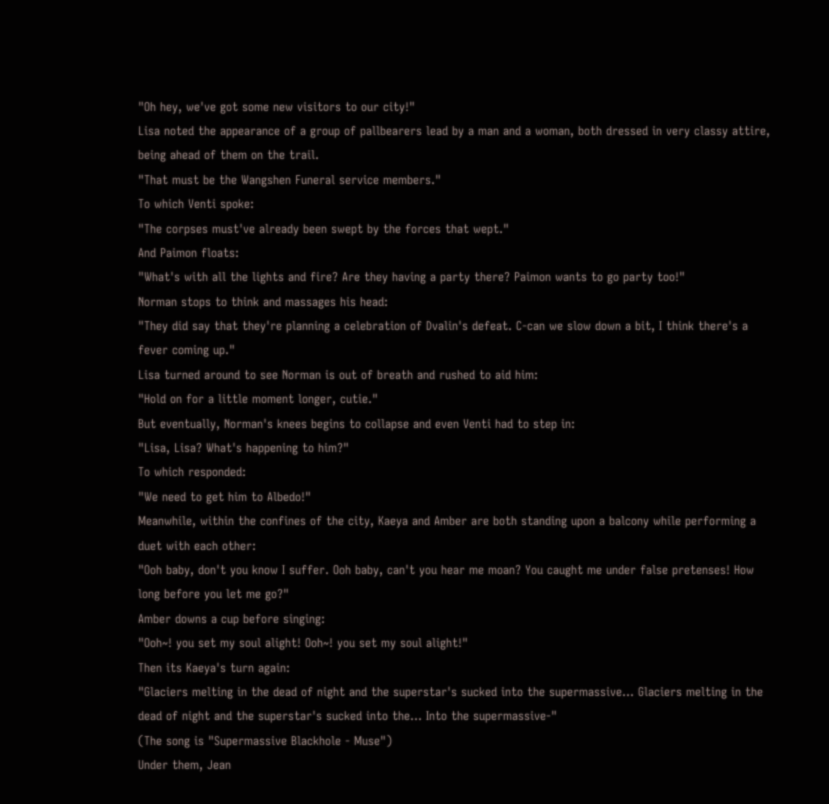"Oh hey, we've got some new visitors to our city!"
Lisa noted the appearance of a group of pallbearers lead by a man and a woman, both dressed in very classy attire, being ahead of them on the trail.
"That must be the Wangshen Funeral service members."
To which Venti spoke:
"The corpses must've already been swept by the forces that wept."
And Paimon floats:
"What's with all the lights and fire? Are they having a party there? Paimon wants to go party too!"
Norman stops to think and massages his head:
"They did say that they're planning a celebration of Dvalin's defeat. C-can we slow down a bit, I think there's a fever coming up."
Lisa turned around to see Norman is out of breath and rushed to aid him:
"Hold on for a little moment longer, cutie."
But eventually, Norman's knees begins to collapse and even Venti had to step in:
"Lisa, Lisa? What's happening to him?"
To which responded:
"We need to get him to Albedo!"
Meanwhile, within the confines of the city, Kaeya and Amber are both standing upon a balcony while performing a duet with each other:
"Ooh baby, don't you know I suffer. Ooh baby, can't you hear me moan? You caught me under false pretenses! How long before you let me go?"
Amber downs a cup before singing:
"Ooh~! you set my soul alight! Ooh~! you set my soul alight!"
Then its Kaeya's turn again:
"Glaciers melting in the dead of night and the superstar's sucked into the supermassive... Glaciers melting in the dead of night and the superstar's sucked into the... Into the supermassive-"
(The song is "Supermassive Blackhole - Muse")
Under them, Jean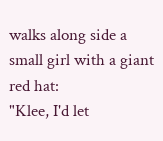walks along side a small girl with a giant red hat:
"Klee, I'd let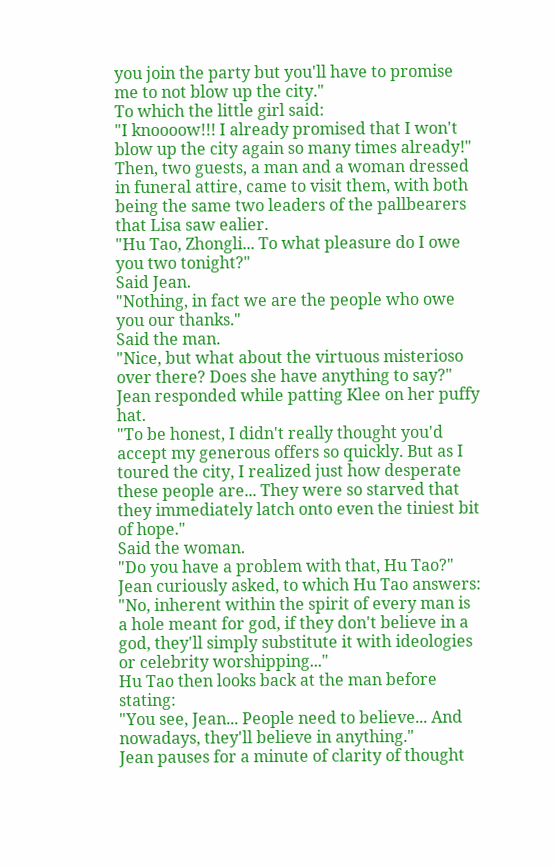you join the party but you'll have to promise me to not blow up the city."
To which the little girl said:
"I knoooow!!! I already promised that I won't blow up the city again so many times already!"
Then, two guests, a man and a woman dressed in funeral attire, came to visit them, with both being the same two leaders of the pallbearers that Lisa saw ealier.
"Hu Tao, Zhongli... To what pleasure do I owe you two tonight?"
Said Jean.
"Nothing, in fact we are the people who owe you our thanks."
Said the man.
"Nice, but what about the virtuous misterioso over there? Does she have anything to say?"
Jean responded while patting Klee on her puffy hat.
"To be honest, I didn't really thought you'd accept my generous offers so quickly. But as I toured the city, I realized just how desperate these people are... They were so starved that they immediately latch onto even the tiniest bit of hope."
Said the woman.
"Do you have a problem with that, Hu Tao?"
Jean curiously asked, to which Hu Tao answers:
"No, inherent within the spirit of every man is a hole meant for god, if they don't believe in a god, they'll simply substitute it with ideologies or celebrity worshipping..."
Hu Tao then looks back at the man before stating:
"You see, Jean... People need to believe... And nowadays, they'll believe in anything."
Jean pauses for a minute of clarity of thought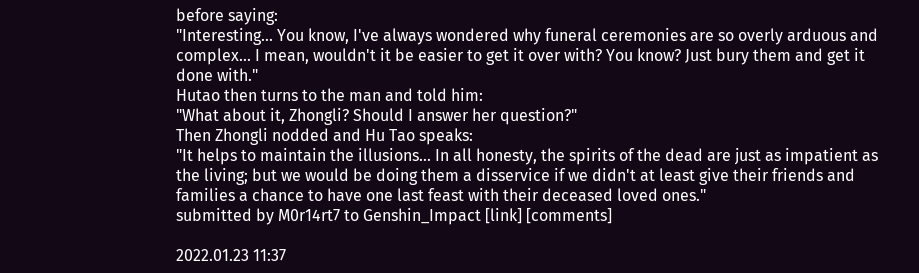before saying:
"Interesting... You know, I've always wondered why funeral ceremonies are so overly arduous and complex... I mean, wouldn't it be easier to get it over with? You know? Just bury them and get it done with."
Hutao then turns to the man and told him:
"What about it, Zhongli? Should I answer her question?"
Then Zhongli nodded and Hu Tao speaks:
"It helps to maintain the illusions... In all honesty, the spirits of the dead are just as impatient as the living; but we would be doing them a disservice if we didn't at least give their friends and families a chance to have one last feast with their deceased loved ones."
submitted by M0r14rt7 to Genshin_Impact [link] [comments]

2022.01.23 11:37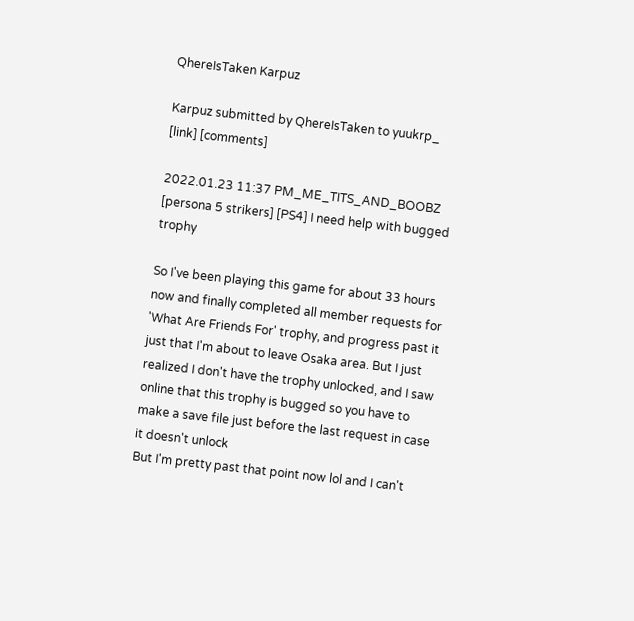QhereIsTaken Karpuz

Karpuz submitted by QhereIsTaken to yuukrp_ [link] [comments]

2022.01.23 11:37 PM_ME_TITS_AND_BOOBZ [persona 5 strikers] [PS4] I need help with bugged trophy

So I've been playing this game for about 33 hours now and finally completed all member requests for 'What Are Friends For' trophy, and progress past it just that I'm about to leave Osaka area. But I just realized I don't have the trophy unlocked, and I saw online that this trophy is bugged so you have to make a save file just before the last request in case it doesn't unlock
But I'm pretty past that point now lol and I can't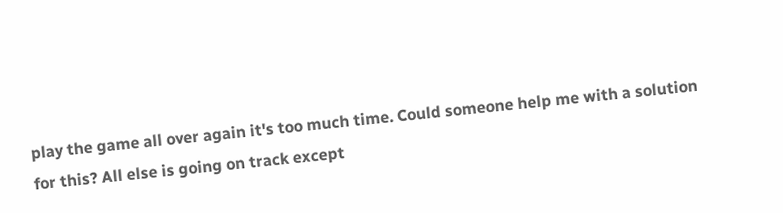play the game all over again it's too much time. Could someone help me with a solution for this? All else is going on track except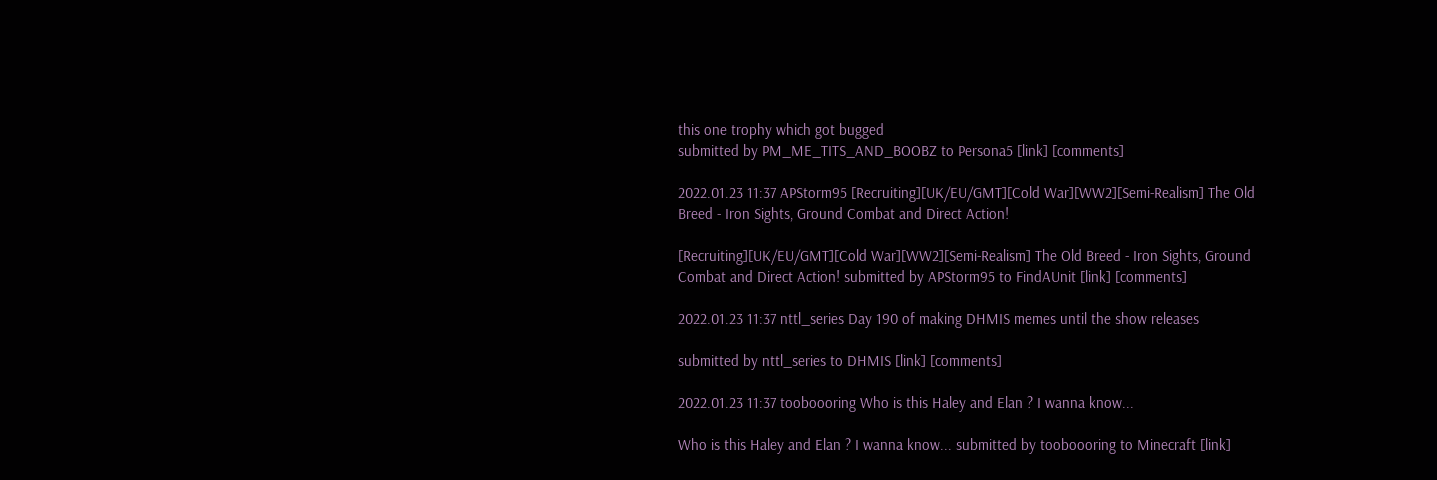this one trophy which got bugged
submitted by PM_ME_TITS_AND_BOOBZ to Persona5 [link] [comments]

2022.01.23 11:37 APStorm95 [Recruiting][UK/EU/GMT][Cold War][WW2][Semi-Realism] The Old Breed - Iron Sights, Ground Combat and Direct Action!

[Recruiting][UK/EU/GMT][Cold War][WW2][Semi-Realism] The Old Breed - Iron Sights, Ground Combat and Direct Action! submitted by APStorm95 to FindAUnit [link] [comments]

2022.01.23 11:37 nttl_series Day 190 of making DHMIS memes until the show releases

submitted by nttl_series to DHMIS [link] [comments]

2022.01.23 11:37 tooboooring Who is this Haley and Elan ? I wanna know...

Who is this Haley and Elan ? I wanna know... submitted by tooboooring to Minecraft [link]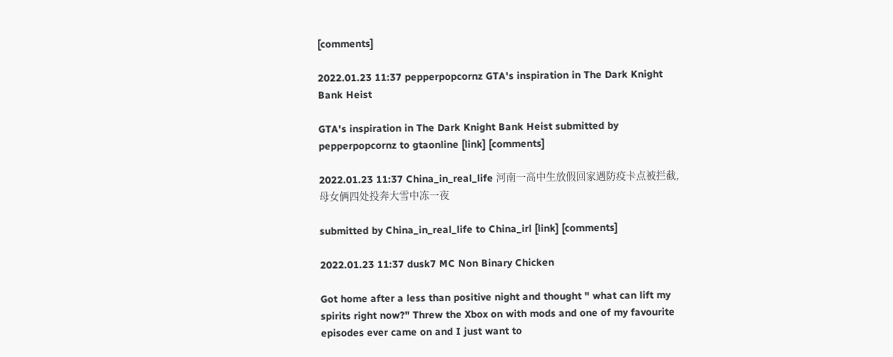[comments]

2022.01.23 11:37 pepperpopcornz GTA's inspiration in The Dark Knight Bank Heist

GTA's inspiration in The Dark Knight Bank Heist submitted by pepperpopcornz to gtaonline [link] [comments]

2022.01.23 11:37 China_in_real_life 河南一高中生放假回家遇防疫卡点被拦截,母女俩四处投奔大雪中冻一夜

submitted by China_in_real_life to China_irl [link] [comments]

2022.01.23 11:37 dusk7 MC Non Binary Chicken

Got home after a less than positive night and thought " what can lift my spirits right now?" Threw the Xbox on with mods and one of my favourite episodes ever came on and I just want to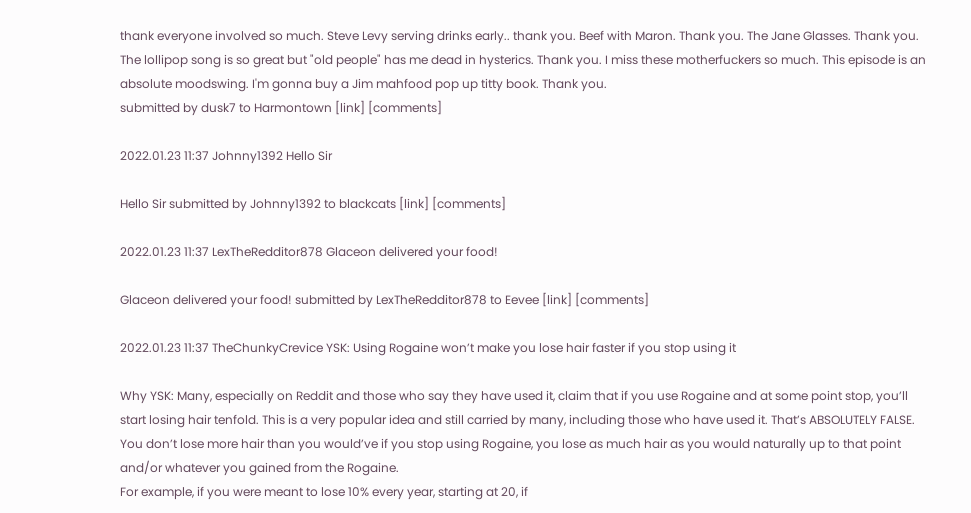thank everyone involved so much. Steve Levy serving drinks early.. thank you. Beef with Maron. Thank you. The Jane Glasses. Thank you. The lollipop song is so great but "old people" has me dead in hysterics. Thank you. I miss these motherfuckers so much. This episode is an absolute moodswing. I'm gonna buy a Jim mahfood pop up titty book. Thank you.
submitted by dusk7 to Harmontown [link] [comments]

2022.01.23 11:37 Johnny1392 Hello Sir

Hello Sir submitted by Johnny1392 to blackcats [link] [comments]

2022.01.23 11:37 LexTheRedditor878 Glaceon delivered your food!

Glaceon delivered your food! submitted by LexTheRedditor878 to Eevee [link] [comments]

2022.01.23 11:37 TheChunkyCrevice YSK: Using Rogaine won’t make you lose hair faster if you stop using it

Why YSK: Many, especially on Reddit and those who say they have used it, claim that if you use Rogaine and at some point stop, you’ll start losing hair tenfold. This is a very popular idea and still carried by many, including those who have used it. That’s ABSOLUTELY FALSE.
You don’t lose more hair than you would’ve if you stop using Rogaine, you lose as much hair as you would naturally up to that point and/or whatever you gained from the Rogaine.
For example, if you were meant to lose 10% every year, starting at 20, if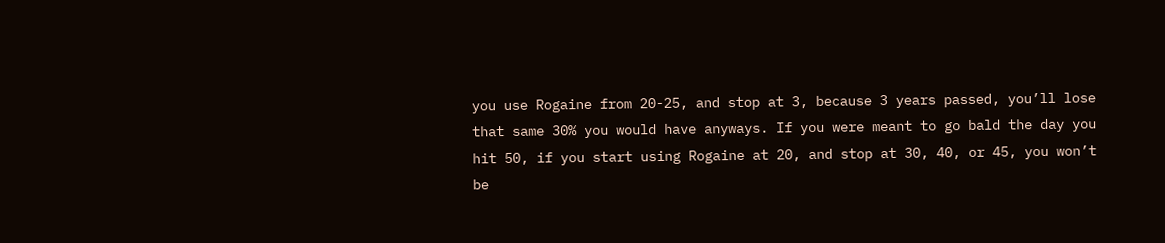you use Rogaine from 20-25, and stop at 3, because 3 years passed, you’ll lose that same 30% you would have anyways. If you were meant to go bald the day you hit 50, if you start using Rogaine at 20, and stop at 30, 40, or 45, you won’t be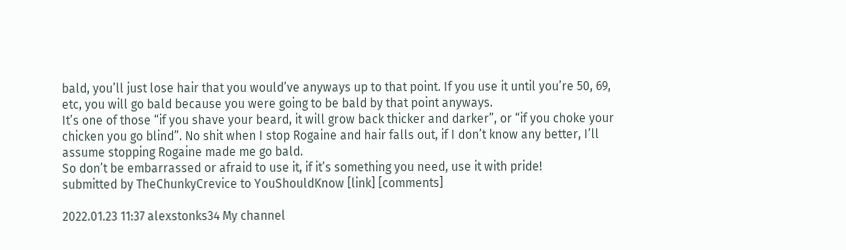bald, you’ll just lose hair that you would’ve anyways up to that point. If you use it until you’re 50, 69, etc, you will go bald because you were going to be bald by that point anyways.
It’s one of those “if you shave your beard, it will grow back thicker and darker”, or “if you choke your chicken you go blind”. No shit when I stop Rogaine and hair falls out, if I don’t know any better, I’ll assume stopping Rogaine made me go bald.
So don’t be embarrassed or afraid to use it, if it’s something you need, use it with pride!
submitted by TheChunkyCrevice to YouShouldKnow [link] [comments]

2022.01.23 11:37 alexstonks34 My channel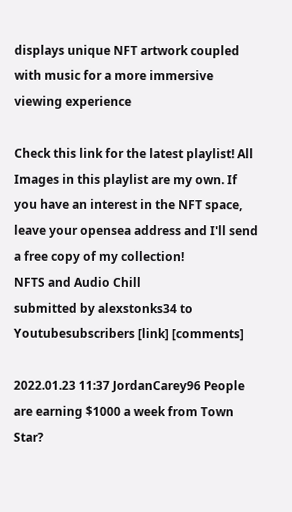displays unique NFT artwork coupled with music for a more immersive viewing experience

Check this link for the latest playlist! All Images in this playlist are my own. If you have an interest in the NFT space, leave your opensea address and I'll send a free copy of my collection!
NFTS and Audio Chill
submitted by alexstonks34 to Youtubesubscribers [link] [comments]

2022.01.23 11:37 JordanCarey96 People are earning $1000 a week from Town Star?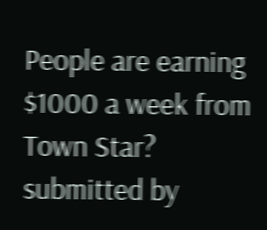People are earning $1000 a week from Town Star?  submitted by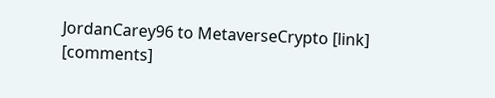JordanCarey96 to MetaverseCrypto [link] [comments]